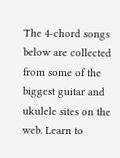The 4-chord songs below are collected from some of the biggest guitar and ukulele sites on the web. Learn to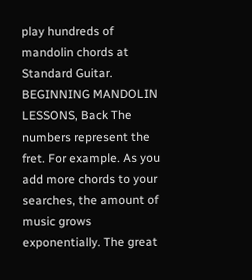play hundreds of mandolin chords at Standard Guitar. BEGINNING MANDOLIN LESSONS, Back The numbers represent the fret. For example. As you add more chords to your searches, the amount of music grows exponentially. The great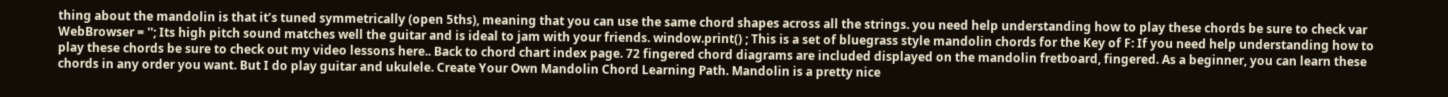thing about the mandolin is that it’s tuned symmetrically (open 5ths), meaning that you can use the same chord shapes across all the strings. you need help understanding how to play these chords be sure to check var WebBrowser = ''; Its high pitch sound matches well the guitar and is ideal to jam with your friends. window.print() ; This is a set of bluegrass style mandolin chords for the Key of F: If you need help understanding how to play these chords be sure to check out my video lessons here.. Back to chord chart index page. 72 fingered chord diagrams are included displayed on the mandolin fretboard, fingered. As a beginner, you can learn these chords in any order you want. But I do play guitar and ukulele. Create Your Own Mandolin Chord Learning Path. Mandolin is a pretty nice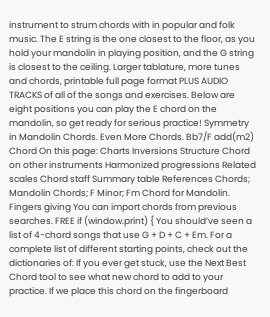instrument to strum chords with in popular and folk music. The E string is the one closest to the floor, as you hold your mandolin in playing position, and the G string is closest to the ceiling. Larger tablature, more tunes and chords, printable full page format PLUS AUDIO TRACKS of all of the songs and exercises. Below are eight positions you can play the E chord on the mandolin, so get ready for serious practice! Symmetry in Mandolin Chords. Even More Chords. Bb7/F add(m2) Chord On this page: Charts Inversions Structure Chord on other instruments Harmonized progressions Related scales Chord staff Summary table References Chords; Mandolin Chords; F Minor; Fm Chord for Mandolin. Fingers giving You can import chords from previous searches. FREE if (window.print) { You should’ve seen a list of 4-chord songs that use G + D + C + Em. For a complete list of different starting points, check out the dictionaries of: If you ever get stuck, use the Next Best Chord tool to see what new chord to add to your practice. If we place this chord on the fingerboard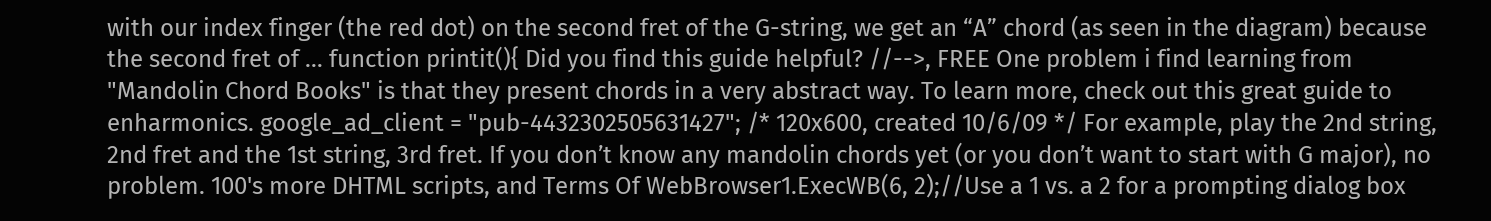with our index finger (the red dot) on the second fret of the G-string, we get an “A” chord (as seen in the diagram) because the second fret of … function printit(){ Did you find this guide helpful? //-->, FREE One problem i find learning from "Mandolin Chord Books" is that they present chords in a very abstract way. To learn more, check out this great guide to enharmonics. google_ad_client = "pub-4432302505631427"; /* 120x600, created 10/6/09 */ For example, play the 2nd string, 2nd fret and the 1st string, 3rd fret. If you don’t know any mandolin chords yet (or you don’t want to start with G major), no problem. 100's more DHTML scripts, and Terms Of WebBrowser1.ExecWB(6, 2);//Use a 1 vs. a 2 for a prompting dialog box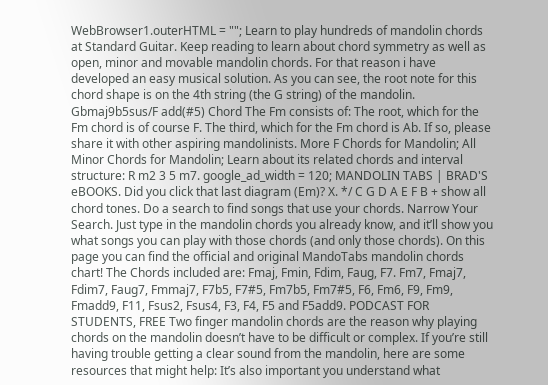WebBrowser1.outerHTML = ""; Learn to play hundreds of mandolin chords at Standard Guitar. Keep reading to learn about chord symmetry as well as open, minor and movable mandolin chords. For that reason i have developed an easy musical solution. As you can see, the root note for this chord shape is on the 4th string (the G string) of the mandolin. Gbmaj9b5sus/F add(#5) Chord The Fm consists of: The root, which for the Fm chord is of course F. The third, which for the Fm chord is Ab. If so, please share it with other aspiring mandolinists. More F Chords for Mandolin; All Minor Chords for Mandolin; Learn about its related chords and interval structure: R m2 3 5 m7. google_ad_width = 120; MANDOLIN TABS | BRAD'S eBOOKS. Did you click that last diagram (Em)? X. */ C G D A E F B + show all chord tones. Do a search to find songs that use your chords. Narrow Your Search. Just type in the mandolin chords you already know, and it’ll show you what songs you can play with those chords (and only those chords). On this page you can find the official and original MandoTabs mandolin chords chart! The Chords included are: Fmaj, Fmin, Fdim, Faug, F7. Fm7, Fmaj7, Fdim7, Faug7, Fmmaj7, F7b5, F7#5, Fm7b5, Fm7#5, F6, Fm6, F9, Fm9, Fmadd9, F11, Fsus2, Fsus4, F3, F4, F5 and F5add9. PODCAST FOR STUDENTS, FREE Two finger mandolin chords are the reason why playing chords on the mandolin doesn’t have to be difficult or complex. If you’re still having trouble getting a clear sound from the mandolin, here are some resources that might help: It’s also important you understand what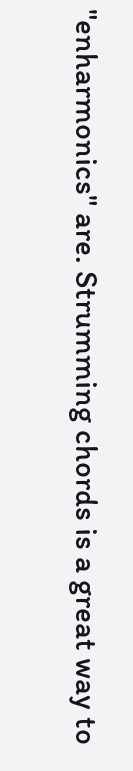"enharmonics" are. Strumming chords is a great way to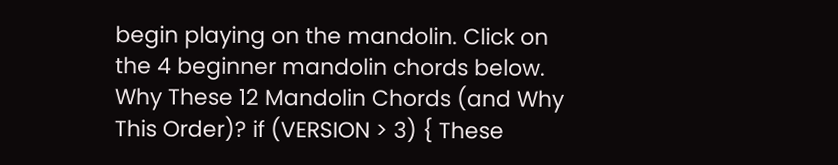begin playing on the mandolin. Click on the 4 beginner mandolin chords below. Why These 12 Mandolin Chords (and Why This Order)? if (VERSION > 3) { These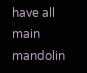have all main mandolin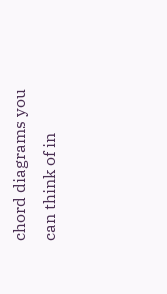chord diagrams you can think of in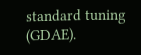standard tuning (GDAE).